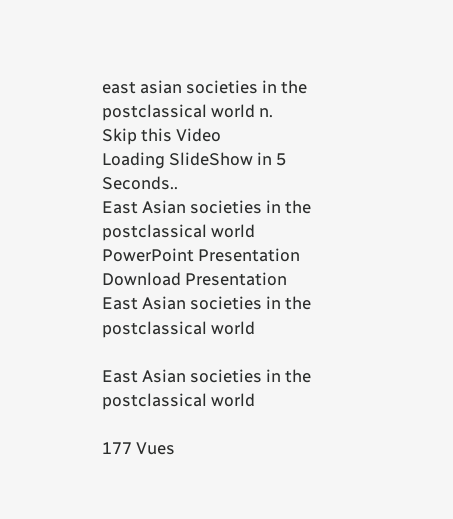east asian societies in the postclassical world n.
Skip this Video
Loading SlideShow in 5 Seconds..
East Asian societies in the postclassical world PowerPoint Presentation
Download Presentation
East Asian societies in the postclassical world

East Asian societies in the postclassical world

177 Vues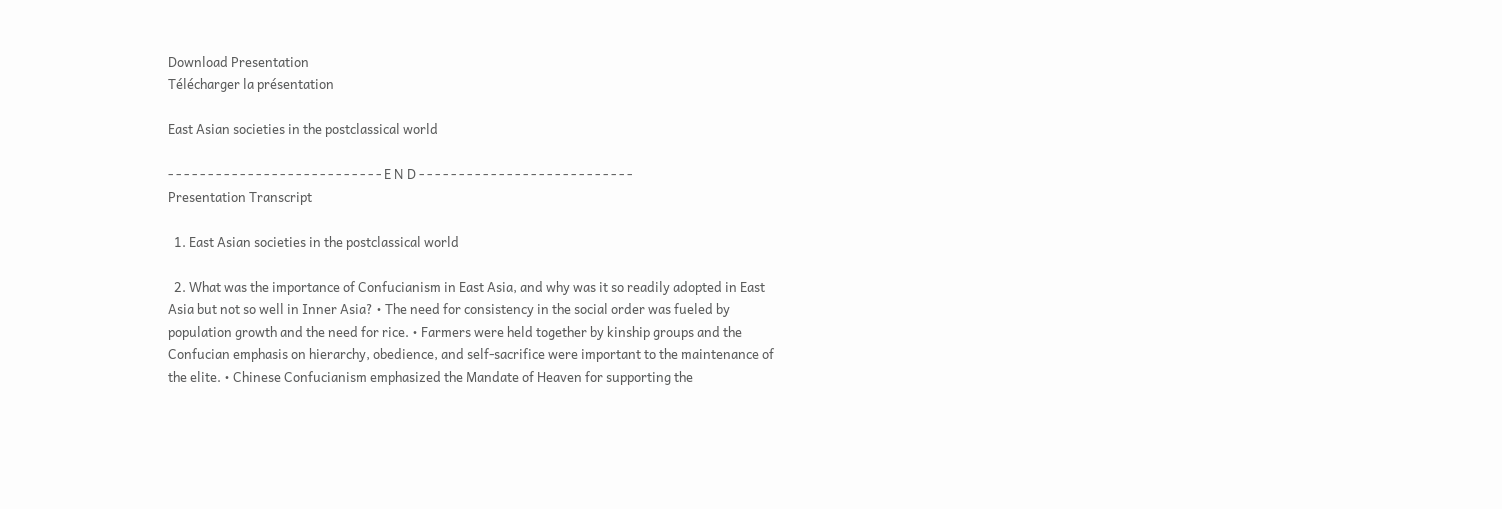Download Presentation
Télécharger la présentation

East Asian societies in the postclassical world

- - - - - - - - - - - - - - - - - - - - - - - - - - - E N D - - - - - - - - - - - - - - - - - - - - - - - - - - -
Presentation Transcript

  1. East Asian societies in the postclassical world

  2. What was the importance of Confucianism in East Asia, and why was it so readily adopted in East Asia but not so well in Inner Asia? • The need for consistency in the social order was fueled by population growth and the need for rice. • Farmers were held together by kinship groups and the Confucian emphasis on hierarchy, obedience, and self-sacrifice were important to the maintenance of the elite. • Chinese Confucianism emphasized the Mandate of Heaven for supporting the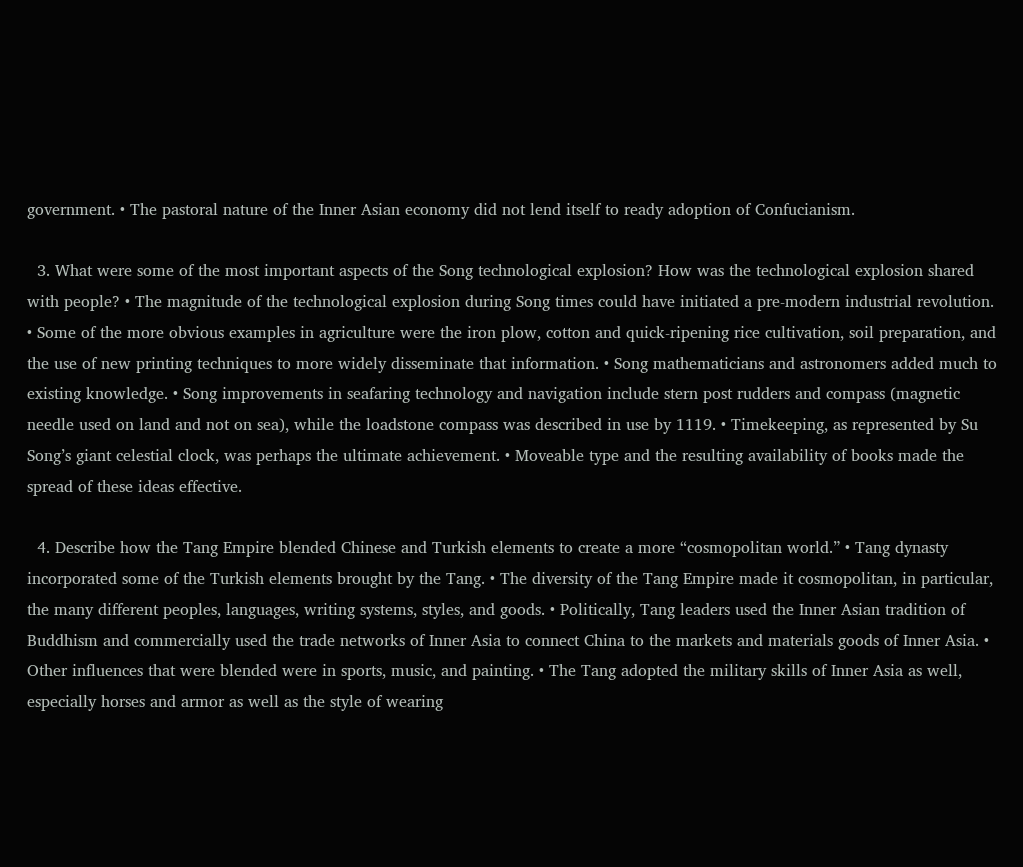government. • The pastoral nature of the Inner Asian economy did not lend itself to ready adoption of Confucianism.

  3. What were some of the most important aspects of the Song technological explosion? How was the technological explosion shared with people? • The magnitude of the technological explosion during Song times could have initiated a pre-modern industrial revolution. • Some of the more obvious examples in agriculture were the iron plow, cotton and quick-ripening rice cultivation, soil preparation, and the use of new printing techniques to more widely disseminate that information. • Song mathematicians and astronomers added much to existing knowledge. • Song improvements in seafaring technology and navigation include stern post rudders and compass (magnetic needle used on land and not on sea), while the loadstone compass was described in use by 1119. • Timekeeping, as represented by Su Song’s giant celestial clock, was perhaps the ultimate achievement. • Moveable type and the resulting availability of books made the spread of these ideas effective.

  4. Describe how the Tang Empire blended Chinese and Turkish elements to create a more “cosmopolitan world.” • Tang dynasty incorporated some of the Turkish elements brought by the Tang. • The diversity of the Tang Empire made it cosmopolitan, in particular, the many different peoples, languages, writing systems, styles, and goods. • Politically, Tang leaders used the Inner Asian tradition of Buddhism and commercially used the trade networks of Inner Asia to connect China to the markets and materials goods of Inner Asia. • Other influences that were blended were in sports, music, and painting. • The Tang adopted the military skills of Inner Asia as well, especially horses and armor as well as the style of wearing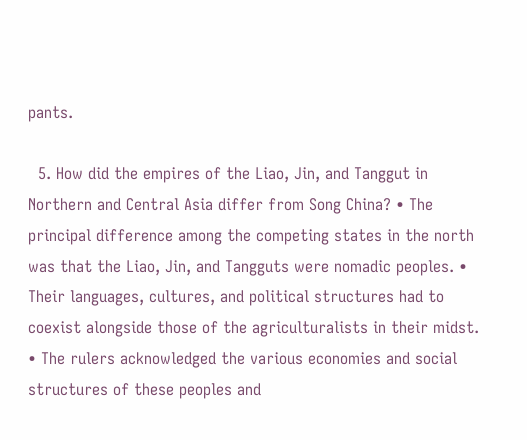pants.

  5. How did the empires of the Liao, Jin, and Tanggut in Northern and Central Asia differ from Song China? • The principal difference among the competing states in the north was that the Liao, Jin, and Tangguts were nomadic peoples. • Their languages, cultures, and political structures had to coexist alongside those of the agriculturalists in their midst. • The rulers acknowledged the various economies and social structures of these peoples and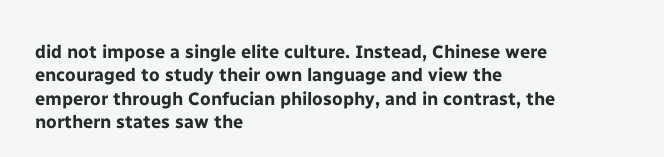did not impose a single elite culture. Instead, Chinese were encouraged to study their own language and view the emperor through Confucian philosophy, and in contrast, the northern states saw the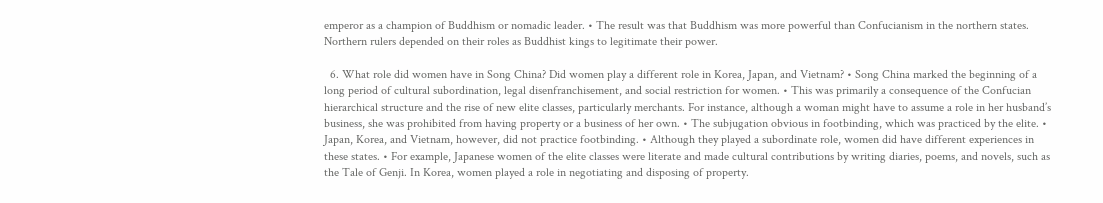emperor as a champion of Buddhism or nomadic leader. • The result was that Buddhism was more powerful than Confucianism in the northern states. Northern rulers depended on their roles as Buddhist kings to legitimate their power.

  6. What role did women have in Song China? Did women play a different role in Korea, Japan, and Vietnam? • Song China marked the beginning of a long period of cultural subordination, legal disenfranchisement, and social restriction for women. • This was primarily a consequence of the Confucian hierarchical structure and the rise of new elite classes, particularly merchants. For instance, although a woman might have to assume a role in her husband’s business, she was prohibited from having property or a business of her own. • The subjugation obvious in footbinding, which was practiced by the elite. • Japan, Korea, and Vietnam, however, did not practice footbinding. • Although they played a subordinate role, women did have different experiences in these states. • For example, Japanese women of the elite classes were literate and made cultural contributions by writing diaries, poems, and novels, such as the Tale of Genji. In Korea, women played a role in negotiating and disposing of property.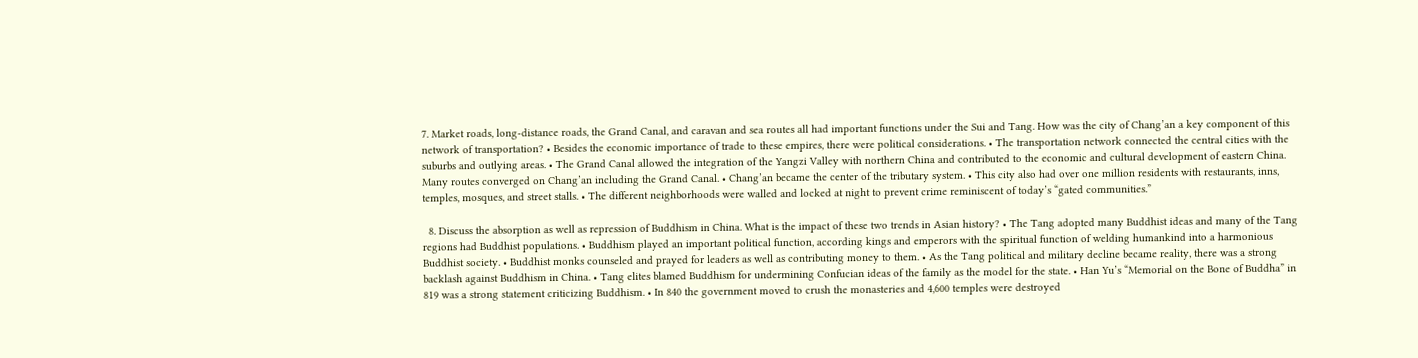7. Market roads, long-distance roads, the Grand Canal, and caravan and sea routes all had important functions under the Sui and Tang. How was the city of Chang’an a key component of this network of transportation? • Besides the economic importance of trade to these empires, there were political considerations. • The transportation network connected the central cities with the suburbs and outlying areas. • The Grand Canal allowed the integration of the Yangzi Valley with northern China and contributed to the economic and cultural development of eastern China. Many routes converged on Chang’an including the Grand Canal. • Chang’an became the center of the tributary system. • This city also had over one million residents with restaurants, inns, temples, mosques, and street stalls. • The different neighborhoods were walled and locked at night to prevent crime reminiscent of today’s “gated communities.”

  8. Discuss the absorption as well as repression of Buddhism in China. What is the impact of these two trends in Asian history? • The Tang adopted many Buddhist ideas and many of the Tang regions had Buddhist populations. • Buddhism played an important political function, according kings and emperors with the spiritual function of welding humankind into a harmonious Buddhist society. • Buddhist monks counseled and prayed for leaders as well as contributing money to them. • As the Tang political and military decline became reality, there was a strong backlash against Buddhism in China. • Tang elites blamed Buddhism for undermining Confucian ideas of the family as the model for the state. • Han Yu’s “Memorial on the Bone of Buddha” in 819 was a strong statement criticizing Buddhism. • In 840 the government moved to crush the monasteries and 4,600 temples were destroyed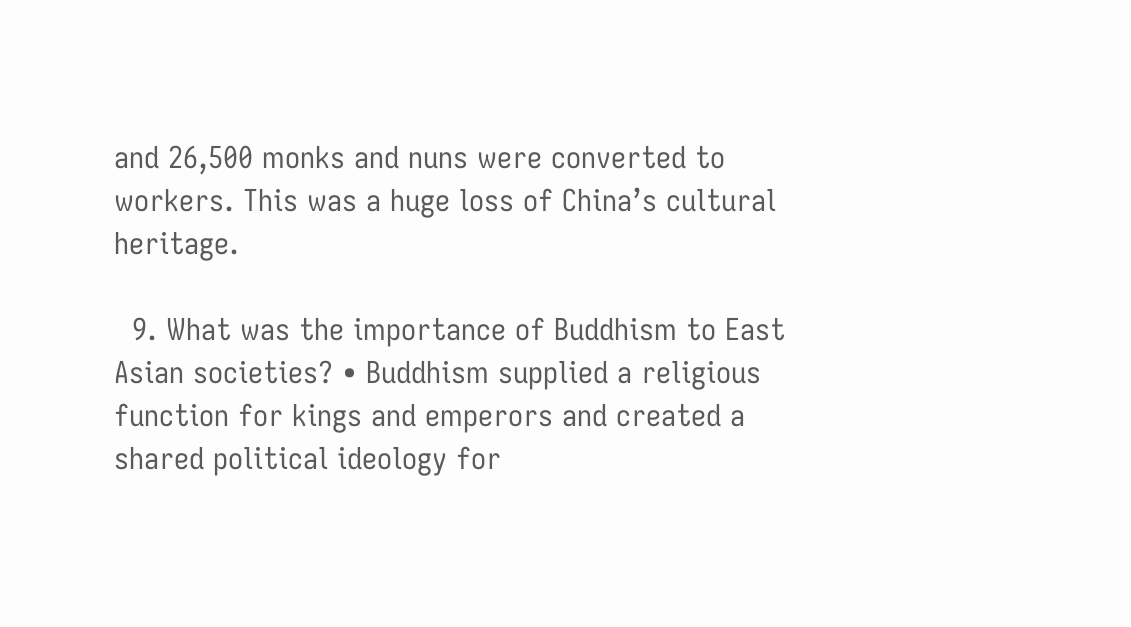and 26,500 monks and nuns were converted to workers. This was a huge loss of China’s cultural heritage.

  9. What was the importance of Buddhism to East Asian societies? • Buddhism supplied a religious function for kings and emperors and created a shared political ideology for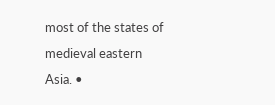most of the states of medieval eastern Asia. •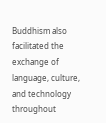Buddhism also facilitated the exchange of language, culture, and technology throughout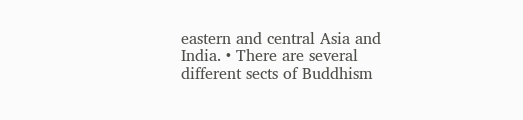eastern and central Asia and India. • There are several different sects of Buddhism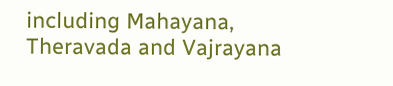including Mahayana, Theravada and Vajrayana